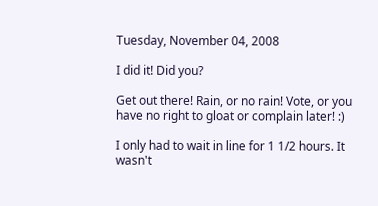Tuesday, November 04, 2008

I did it! Did you?

Get out there! Rain, or no rain! Vote, or you have no right to gloat or complain later! :)

I only had to wait in line for 1 1/2 hours. It wasn't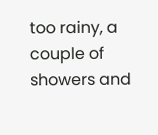too rainy, a couple of showers and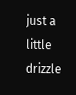just a little drizzle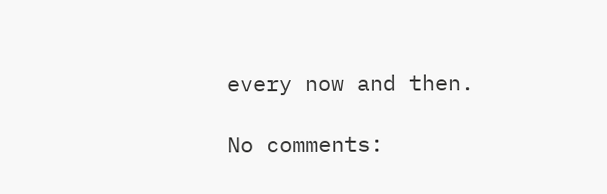every now and then.

No comments: